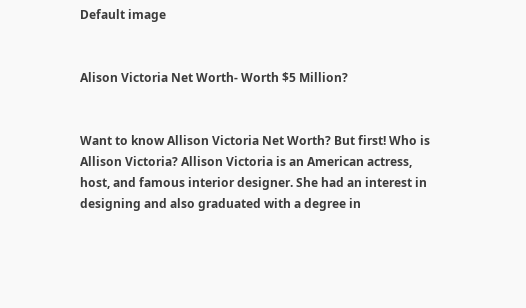Default image


Alison Victoria Net Worth- Worth $5 Million?


Want to know Allison Victoria Net Worth? But first! Who is Allison Victoria? Allison Victoria is an American actress, host, and famous interior designer. She had an interest in designing and also graduated with a degree in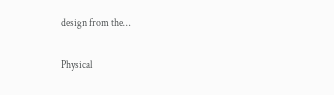design from the…

Physical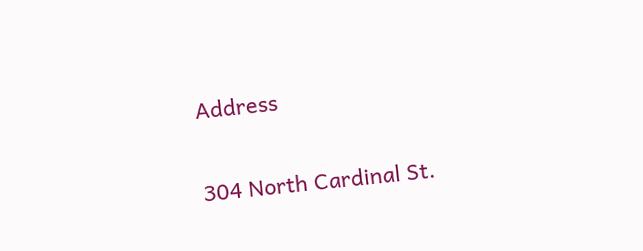Address

304 North Cardinal St.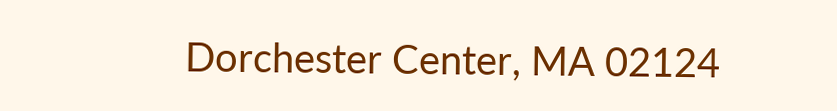Dorchester Center, MA 02124